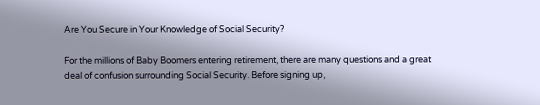Are You Secure in Your Knowledge of Social Security?

For the millions of Baby Boomers entering retirement, there are many questions and a great deal of confusion surrounding Social Security. Before signing up,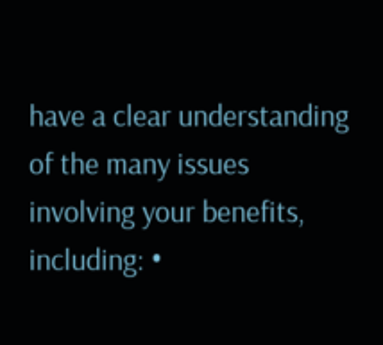have a clear understanding of the many issues involving your benefits, including: •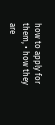how to apply for them, • how they are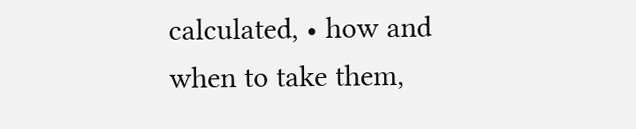calculated, • how and when to take them,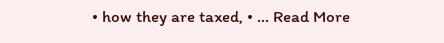• how they are taxed, • … Read More